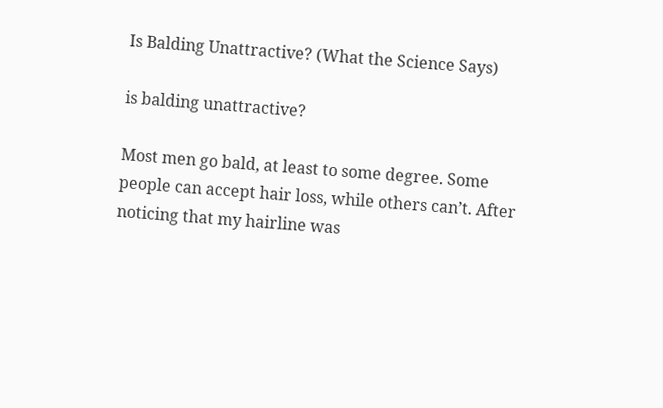Is Balding Unattractive? (What the Science Says)

is balding unattractive?

Most men go bald, at least to some degree. Some people can accept hair loss, while others can’t. After noticing that my hairline was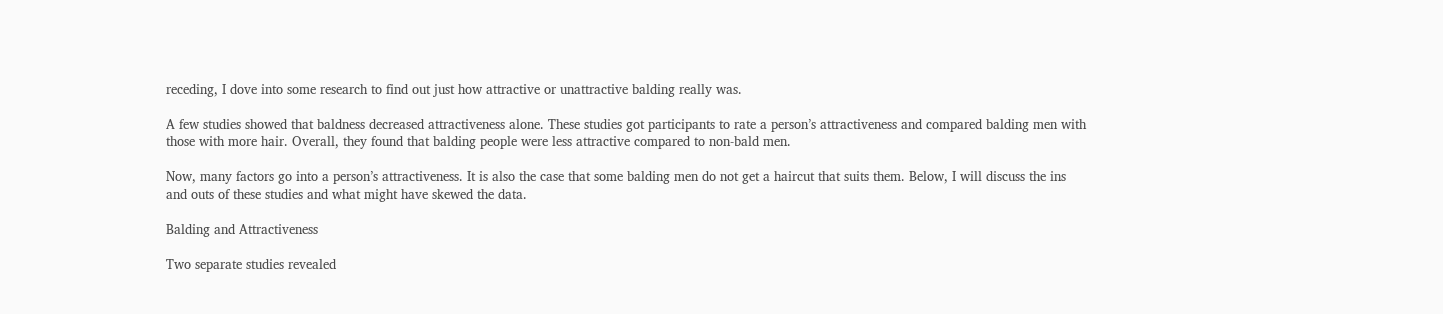receding, I dove into some research to find out just how attractive or unattractive balding really was.

A few studies showed that baldness decreased attractiveness alone. These studies got participants to rate a person’s attractiveness and compared balding men with those with more hair. Overall, they found that balding people were less attractive compared to non-bald men.

Now, many factors go into a person’s attractiveness. It is also the case that some balding men do not get a haircut that suits them. Below, I will discuss the ins and outs of these studies and what might have skewed the data.

Balding and Attractiveness

Two separate studies revealed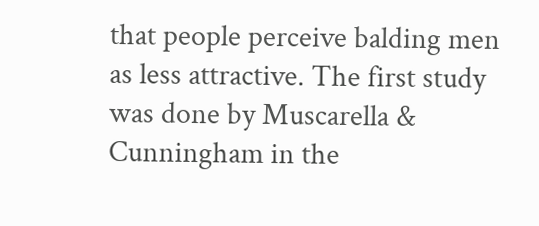that people perceive balding men as less attractive. The first study was done by Muscarella & Cunningham in the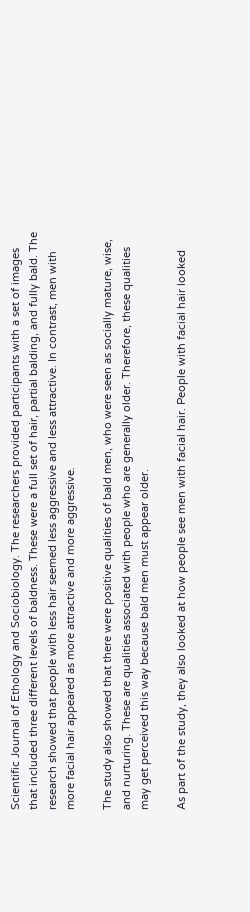Scientific Journal of Ethology and Sociobiology. The researchers provided participants with a set of images that included three different levels of baldness. These were a full set of hair, partial balding, and fully bald. The research showed that people with less hair seemed less aggressive and less attractive. In contrast, men with more facial hair appeared as more attractive and more aggressive.

The study also showed that there were positive qualities of bald men, who were seen as socially mature, wise, and nurturing. These are qualities associated with people who are generally older. Therefore, these qualities may get perceived this way because bald men must appear older.

As part of the study, they also looked at how people see men with facial hair. People with facial hair looked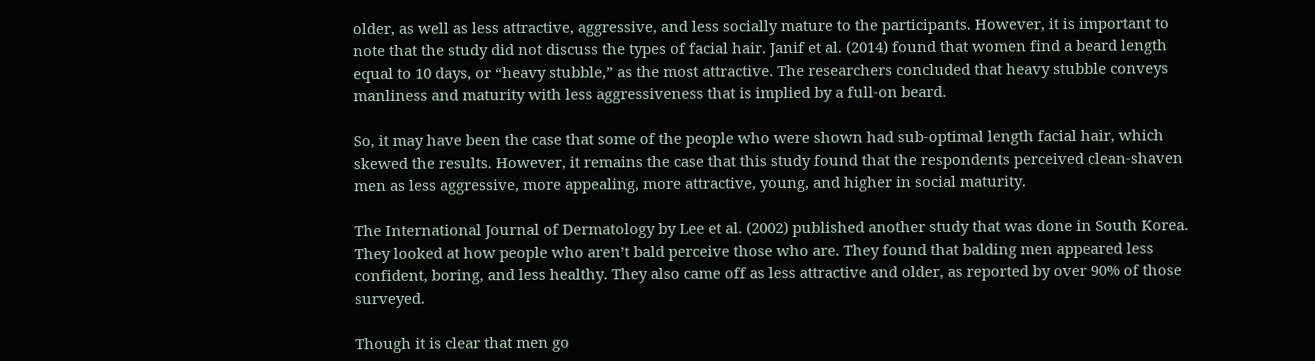older, as well as less attractive, aggressive, and less socially mature to the participants. However, it is important to note that the study did not discuss the types of facial hair. Janif et al. (2014) found that women find a beard length equal to 10 days, or “heavy stubble,” as the most attractive. The researchers concluded that heavy stubble conveys manliness and maturity with less aggressiveness that is implied by a full-on beard.

So, it may have been the case that some of the people who were shown had sub-optimal length facial hair, which skewed the results. However, it remains the case that this study found that the respondents perceived clean-shaven men as less aggressive, more appealing, more attractive, young, and higher in social maturity.

The International Journal of Dermatology by Lee et al. (2002) published another study that was done in South Korea. They looked at how people who aren’t bald perceive those who are. They found that balding men appeared less confident, boring, and less healthy. They also came off as less attractive and older, as reported by over 90% of those surveyed.

Though it is clear that men go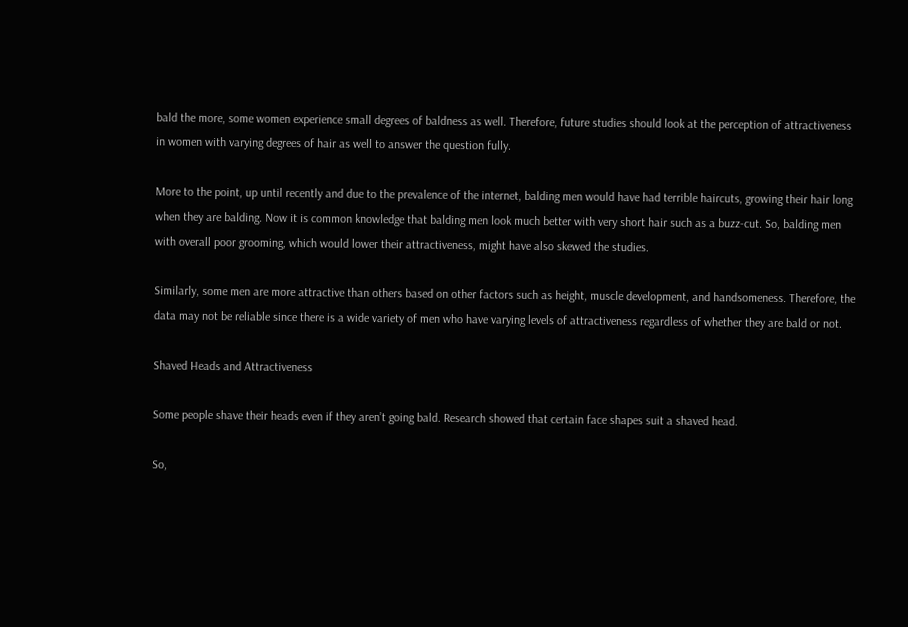bald the more, some women experience small degrees of baldness as well. Therefore, future studies should look at the perception of attractiveness in women with varying degrees of hair as well to answer the question fully.

More to the point, up until recently and due to the prevalence of the internet, balding men would have had terrible haircuts, growing their hair long when they are balding. Now it is common knowledge that balding men look much better with very short hair such as a buzz-cut. So, balding men with overall poor grooming, which would lower their attractiveness, might have also skewed the studies.

Similarly, some men are more attractive than others based on other factors such as height, muscle development, and handsomeness. Therefore, the data may not be reliable since there is a wide variety of men who have varying levels of attractiveness regardless of whether they are bald or not.

Shaved Heads and Attractiveness

Some people shave their heads even if they aren’t going bald. Research showed that certain face shapes suit a shaved head.

So,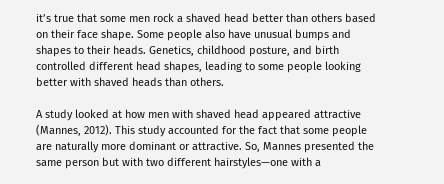it’s true that some men rock a shaved head better than others based on their face shape. Some people also have unusual bumps and shapes to their heads. Genetics, childhood posture, and birth controlled different head shapes, leading to some people looking better with shaved heads than others.

A study looked at how men with shaved head appeared attractive (Mannes, 2012). This study accounted for the fact that some people are naturally more dominant or attractive. So, Mannes presented the same person but with two different hairstyles—one with a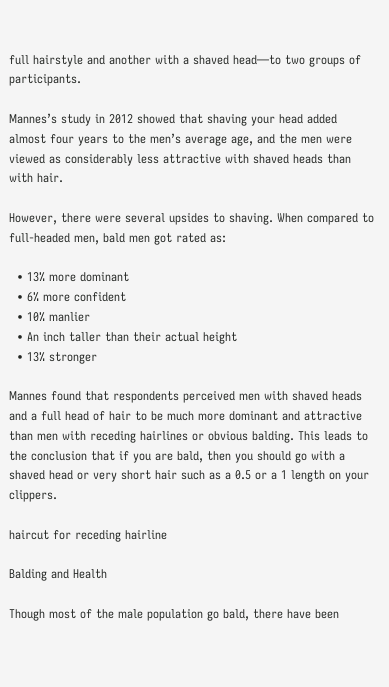full hairstyle and another with a shaved head—to two groups of participants.

Mannes’s study in 2012 showed that shaving your head added almost four years to the men’s average age, and the men were viewed as considerably less attractive with shaved heads than with hair.

However, there were several upsides to shaving. When compared to full-headed men, bald men got rated as:

  • 13% more dominant
  • 6% more confident
  • 10% manlier
  • An inch taller than their actual height
  • 13% stronger

Mannes found that respondents perceived men with shaved heads and a full head of hair to be much more dominant and attractive than men with receding hairlines or obvious balding. This leads to the conclusion that if you are bald, then you should go with a shaved head or very short hair such as a 0.5 or a 1 length on your clippers.

haircut for receding hairline

Balding and Health

Though most of the male population go bald, there have been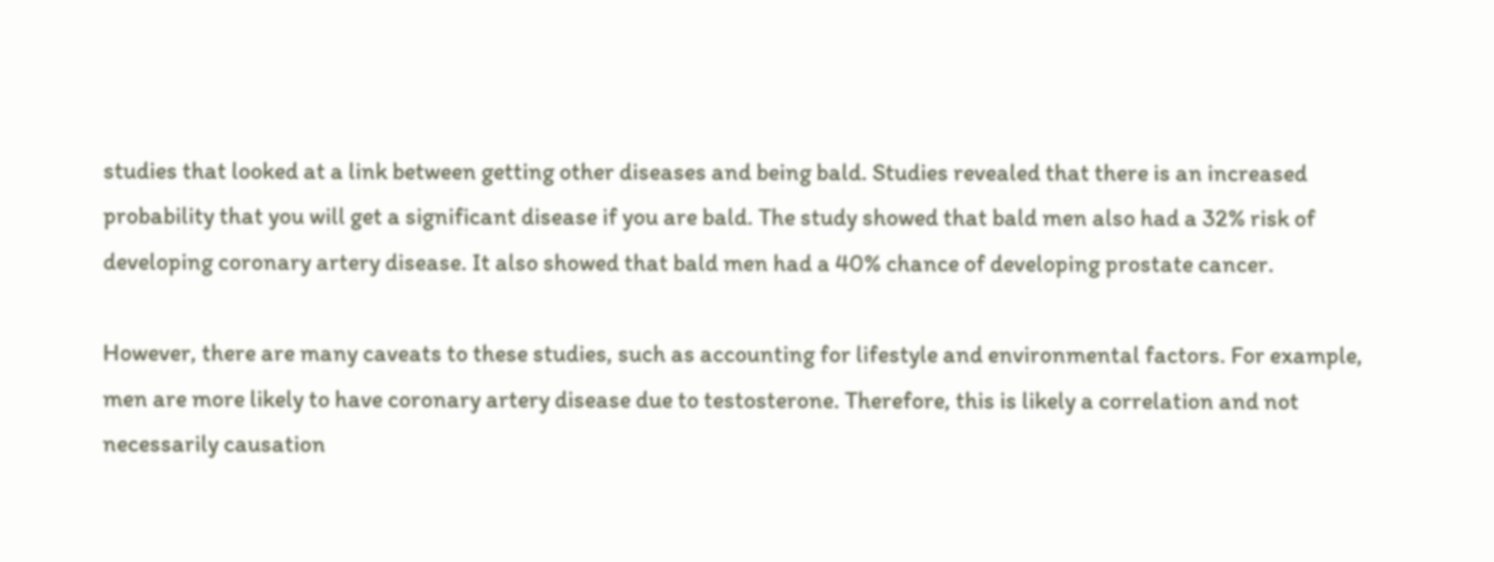studies that looked at a link between getting other diseases and being bald. Studies revealed that there is an increased probability that you will get a significant disease if you are bald. The study showed that bald men also had a 32% risk of developing coronary artery disease. It also showed that bald men had a 40% chance of developing prostate cancer.

However, there are many caveats to these studies, such as accounting for lifestyle and environmental factors. For example, men are more likely to have coronary artery disease due to testosterone. Therefore, this is likely a correlation and not necessarily causation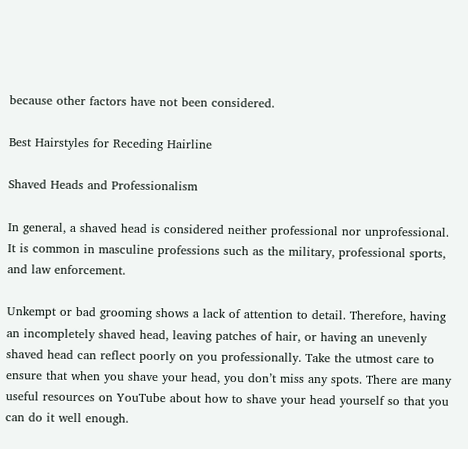because other factors have not been considered.

Best Hairstyles for Receding Hairline

Shaved Heads and Professionalism

In general, a shaved head is considered neither professional nor unprofessional. It is common in masculine professions such as the military, professional sports, and law enforcement.

Unkempt or bad grooming shows a lack of attention to detail. Therefore, having an incompletely shaved head, leaving patches of hair, or having an unevenly shaved head can reflect poorly on you professionally. Take the utmost care to ensure that when you shave your head, you don’t miss any spots. There are many useful resources on YouTube about how to shave your head yourself so that you can do it well enough.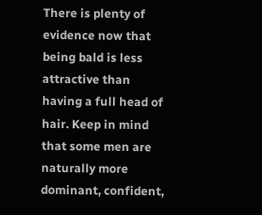There is plenty of evidence now that being bald is less attractive than having a full head of hair. Keep in mind that some men are naturally more dominant, confident,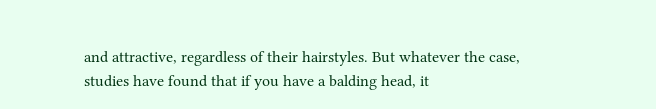and attractive, regardless of their hairstyles. But whatever the case, studies have found that if you have a balding head, it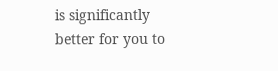is significantly better for you to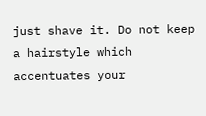just shave it. Do not keep a hairstyle which accentuates your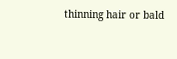thinning hair or bald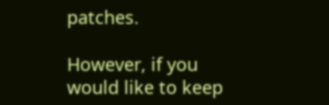patches.

However, if you would like to keep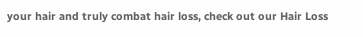your hair and truly combat hair loss, check out our Hair Loss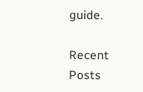guide.

Recent Posts